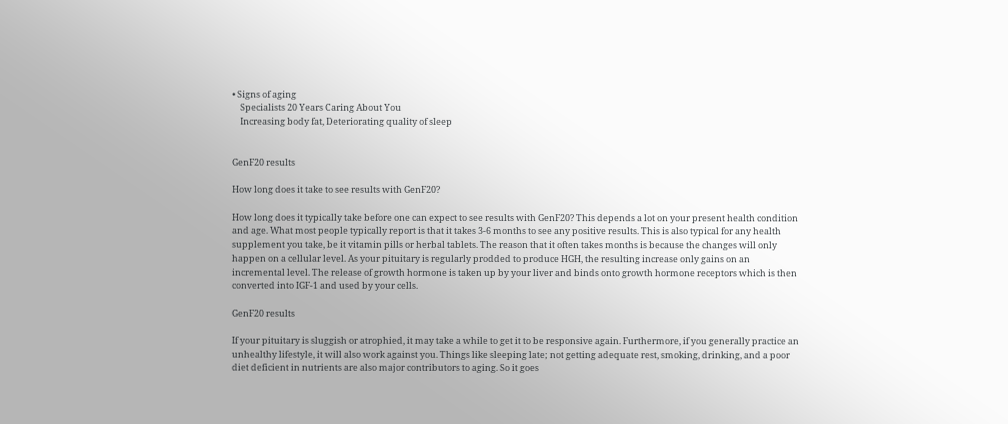• Signs of aging
    Specialists 20 Years Caring About You
    Increasing body fat, Deteriorating quality of sleep


GenF20 results

How long does it take to see results with GenF20?

How long does it typically take before one can expect to see results with GenF20? This depends a lot on your present health condition and age. What most people typically report is that it takes 3-6 months to see any positive results. This is also typical for any health supplement you take, be it vitamin pills or herbal tablets. The reason that it often takes months is because the changes will only happen on a cellular level. As your pituitary is regularly prodded to produce HGH, the resulting increase only gains on an incremental level. The release of growth hormone is taken up by your liver and binds onto growth hormone receptors which is then converted into IGF-1 and used by your cells.

GenF20 results

If your pituitary is sluggish or atrophied, it may take a while to get it to be responsive again. Furthermore, if you generally practice an unhealthy lifestyle, it will also work against you. Things like sleeping late; not getting adequate rest, smoking, drinking, and a poor diet deficient in nutrients are also major contributors to aging. So it goes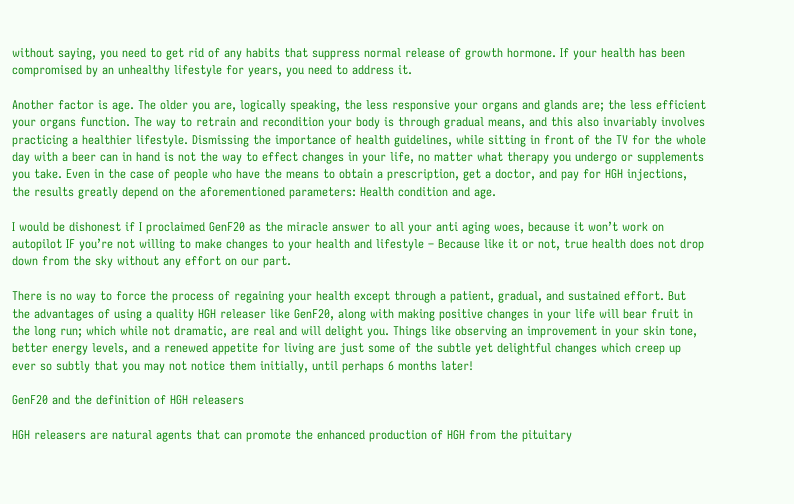without saying, you need to get rid of any habits that suppress normal release of growth hormone. If your health has been compromised by an unhealthy lifestyle for years, you need to address it.

Another factor is age. The older you are, logically speaking, the less responsive your organs and glands are; the less efficient your organs function. The way to retrain and recondition your body is through gradual means, and this also invariably involves practicing a healthier lifestyle. Dismissing the importance of health guidelines, while sitting in front of the TV for the whole day with a beer can in hand is not the way to effect changes in your life, no matter what therapy you undergo or supplements you take. Even in the case of people who have the means to obtain a prescription, get a doctor, and pay for HGH injections, the results greatly depend on the aforementioned parameters: Health condition and age.

I would be dishonest if I proclaimed GenF20 as the miracle answer to all your anti aging woes, because it won’t work on autopilot IF you’re not willing to make changes to your health and lifestyle – Because like it or not, true health does not drop down from the sky without any effort on our part.

There is no way to force the process of regaining your health except through a patient, gradual, and sustained effort. But the advantages of using a quality HGH releaser like GenF20, along with making positive changes in your life will bear fruit in the long run; which while not dramatic, are real and will delight you. Things like observing an improvement in your skin tone, better energy levels, and a renewed appetite for living are just some of the subtle yet delightful changes which creep up ever so subtly that you may not notice them initially, until perhaps 6 months later!

GenF20 and the definition of HGH releasers

HGH releasers are natural agents that can promote the enhanced production of HGH from the pituitary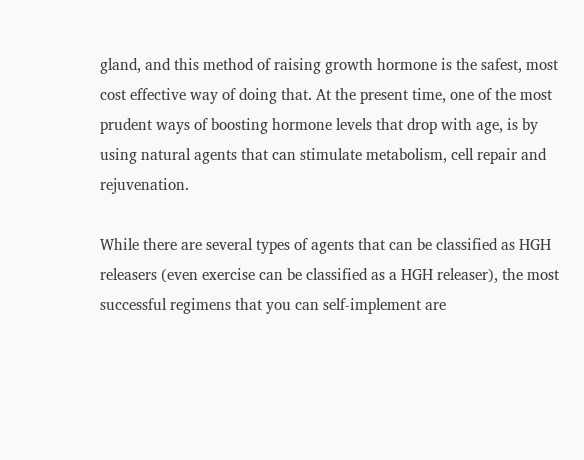gland, and this method of raising growth hormone is the safest, most cost effective way of doing that. At the present time, one of the most prudent ways of boosting hormone levels that drop with age, is by using natural agents that can stimulate metabolism, cell repair and rejuvenation.

While there are several types of agents that can be classified as HGH releasers (even exercise can be classified as a HGH releaser), the most successful regimens that you can self-implement are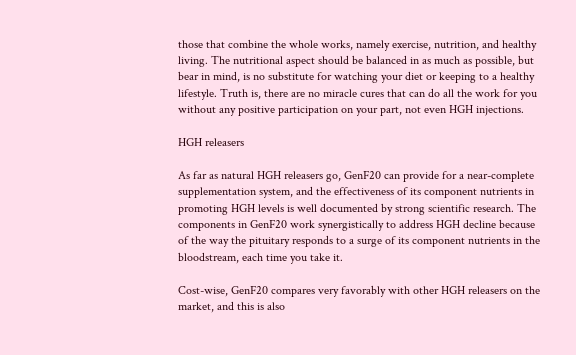those that combine the whole works, namely exercise, nutrition, and healthy living. The nutritional aspect should be balanced in as much as possible, but bear in mind, is no substitute for watching your diet or keeping to a healthy lifestyle. Truth is, there are no miracle cures that can do all the work for you without any positive participation on your part, not even HGH injections.

HGH releasers

As far as natural HGH releasers go, GenF20 can provide for a near-complete supplementation system, and the effectiveness of its component nutrients in promoting HGH levels is well documented by strong scientific research. The components in GenF20 work synergistically to address HGH decline because of the way the pituitary responds to a surge of its component nutrients in the bloodstream, each time you take it.

Cost-wise, GenF20 compares very favorably with other HGH releasers on the market, and this is also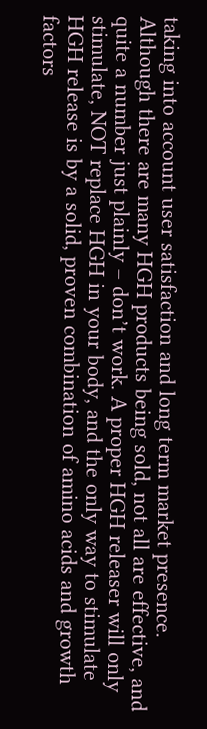taking into account user satisfaction and long term market presence. Although there are many HGH products being sold, not all are effective, and quite a number just plainly – don’t work. A proper HGH releaser will only stimulate, NOT replace HGH in your body, and the only way to stimulate HGH release is by a solid, proven combination of amino acids and growth factors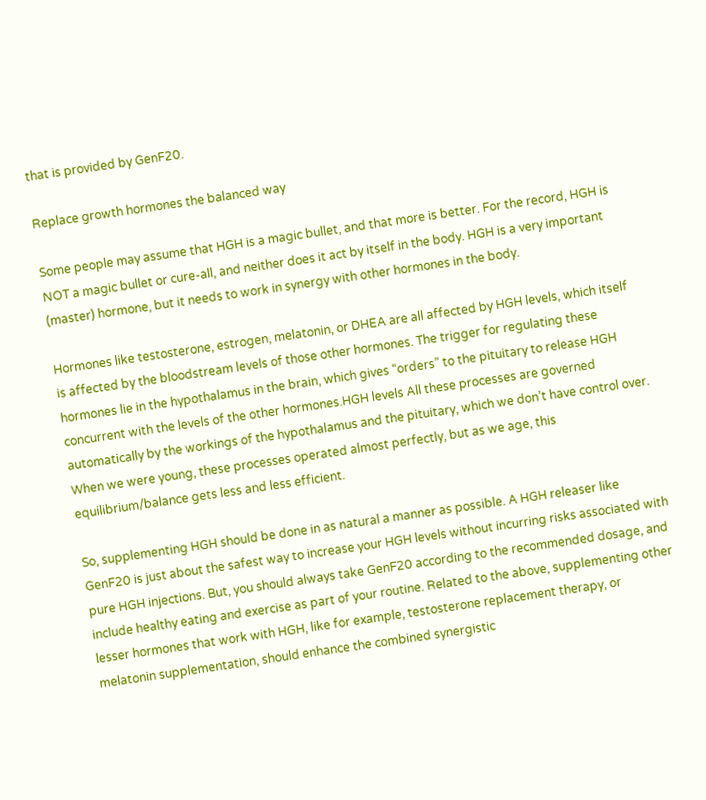that is provided by GenF20.

Replace growth hormones the balanced way

Some people may assume that HGH is a magic bullet, and that more is better. For the record, HGH is NOT a magic bullet or cure-all, and neither does it act by itself in the body. HGH is a very important (master) hormone, but it needs to work in synergy with other hormones in the body.

Hormones like testosterone, estrogen, melatonin, or DHEA are all affected by HGH levels, which itself is affected by the bloodstream levels of those other hormones. The trigger for regulating these hormones lie in the hypothalamus in the brain, which gives “orders” to the pituitary to release HGH concurrent with the levels of the other hormones.HGH levels All these processes are governed automatically by the workings of the hypothalamus and the pituitary, which we don’t have control over. When we were young, these processes operated almost perfectly, but as we age, this equilibrium/balance gets less and less efficient.

So, supplementing HGH should be done in as natural a manner as possible. A HGH releaser like GenF20 is just about the safest way to increase your HGH levels without incurring risks associated with pure HGH injections. But, you should always take GenF20 according to the recommended dosage, and include healthy eating and exercise as part of your routine. Related to the above, supplementing other lesser hormones that work with HGH, like for example, testosterone replacement therapy, or melatonin supplementation, should enhance the combined synergistic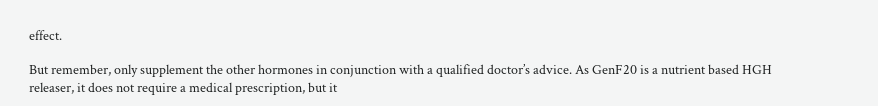effect.

But remember, only supplement the other hormones in conjunction with a qualified doctor’s advice. As GenF20 is a nutrient based HGH releaser, it does not require a medical prescription, but it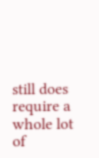still does require a whole lot of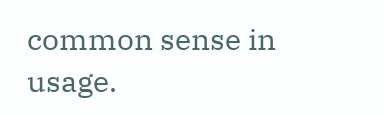common sense in usage.